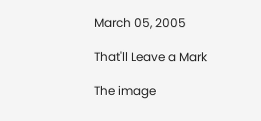March 05, 2005

That'll Leave a Mark

The image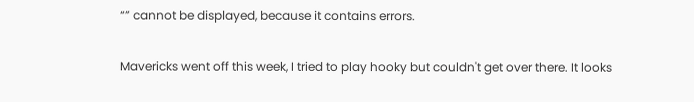“” cannot be displayed, because it contains errors.

Mavericks went off this week, I tried to play hooky but couldn't get over there. It looks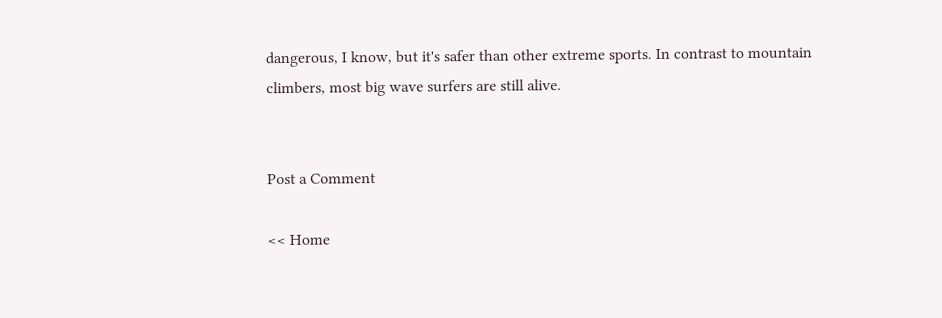dangerous, I know, but it's safer than other extreme sports. In contrast to mountain climbers, most big wave surfers are still alive.


Post a Comment

<< Home